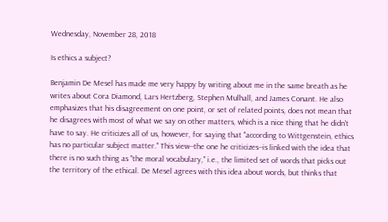Wednesday, November 28, 2018

Is ethics a subject?

Benjamin De Mesel has made me very happy by writing about me in the same breath as he writes about Cora Diamond, Lars Hertzberg, Stephen Mulhall, and James Conant. He also emphasizes that his disagreement on one point, or set of related points, does not mean that he disagrees with most of what we say on other matters, which is a nice thing that he didn't have to say. He criticizes all of us, however, for saying that "according to Wittgenstein, ethics has no particular subject matter." This view--the one he criticizes--is linked with the idea that there is no such thing as "the moral vocabulary," i.e., the limited set of words that picks out the territory of the ethical. De Mesel agrees with this idea about words, but thinks that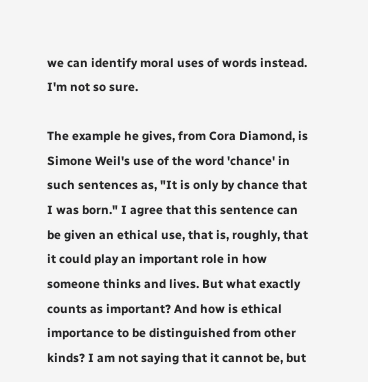we can identify moral uses of words instead. I'm not so sure.

The example he gives, from Cora Diamond, is Simone Weil's use of the word 'chance' in such sentences as, "It is only by chance that I was born." I agree that this sentence can be given an ethical use, that is, roughly, that it could play an important role in how someone thinks and lives. But what exactly counts as important? And how is ethical importance to be distinguished from other kinds? I am not saying that it cannot be, but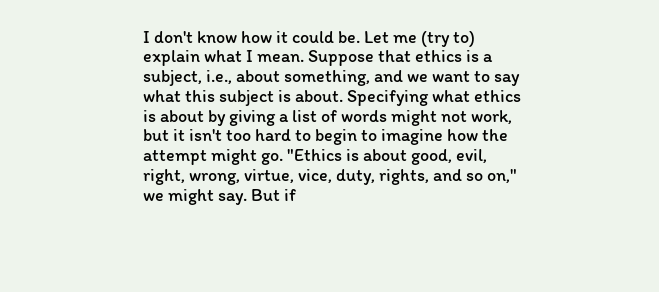I don't know how it could be. Let me (try to) explain what I mean. Suppose that ethics is a subject, i.e., about something, and we want to say what this subject is about. Specifying what ethics is about by giving a list of words might not work, but it isn't too hard to begin to imagine how the attempt might go. "Ethics is about good, evil, right, wrong, virtue, vice, duty, rights, and so on," we might say. But if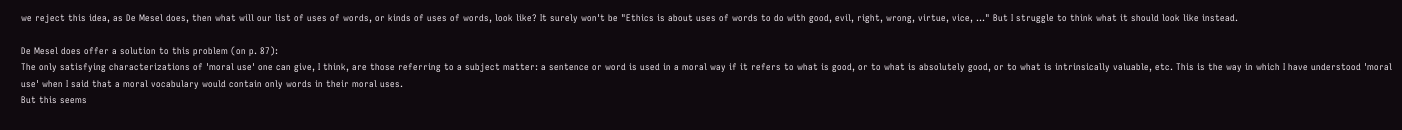we reject this idea, as De Mesel does, then what will our list of uses of words, or kinds of uses of words, look like? It surely won't be "Ethics is about uses of words to do with good, evil, right, wrong, virtue, vice, ..." But I struggle to think what it should look like instead.

De Mesel does offer a solution to this problem (on p. 87):
The only satisfying characterizations of 'moral use' one can give, I think, are those referring to a subject matter: a sentence or word is used in a moral way if it refers to what is good, or to what is absolutely good, or to what is intrinsically valuable, etc. This is the way in which I have understood 'moral use' when I said that a moral vocabulary would contain only words in their moral uses.
But this seems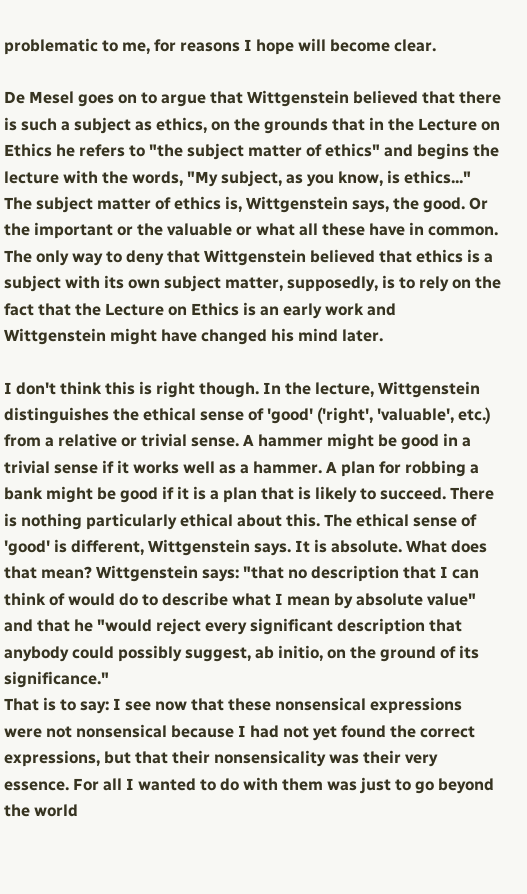problematic to me, for reasons I hope will become clear.

De Mesel goes on to argue that Wittgenstein believed that there is such a subject as ethics, on the grounds that in the Lecture on Ethics he refers to "the subject matter of ethics" and begins the lecture with the words, "My subject, as you know, is ethics..." The subject matter of ethics is, Wittgenstein says, the good. Or the important or the valuable or what all these have in common. The only way to deny that Wittgenstein believed that ethics is a subject with its own subject matter, supposedly, is to rely on the fact that the Lecture on Ethics is an early work and Wittgenstein might have changed his mind later.

I don't think this is right though. In the lecture, Wittgenstein distinguishes the ethical sense of 'good' ('right', 'valuable', etc.) from a relative or trivial sense. A hammer might be good in a trivial sense if it works well as a hammer. A plan for robbing a bank might be good if it is a plan that is likely to succeed. There is nothing particularly ethical about this. The ethical sense of 'good' is different, Wittgenstein says. It is absolute. What does that mean? Wittgenstein says: "that no description that I can think of would do to describe what I mean by absolute value" and that he "would reject every significant description that anybody could possibly suggest, ab initio, on the ground of its significance."
That is to say: I see now that these nonsensical expressions were not nonsensical because I had not yet found the correct expressions, but that their nonsensicality was their very essence. For all I wanted to do with them was just to go beyond the world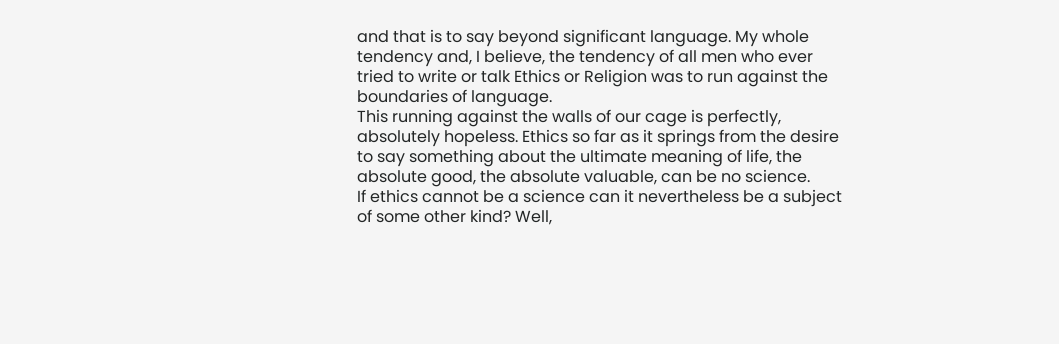and that is to say beyond significant language. My whole tendency and, I believe, the tendency of all men who ever tried to write or talk Ethics or Religion was to run against the boundaries of language.
This running against the walls of our cage is perfectly, absolutely hopeless. Ethics so far as it springs from the desire to say something about the ultimate meaning of life, the absolute good, the absolute valuable, can be no science.
If ethics cannot be a science can it nevertheless be a subject of some other kind? Well,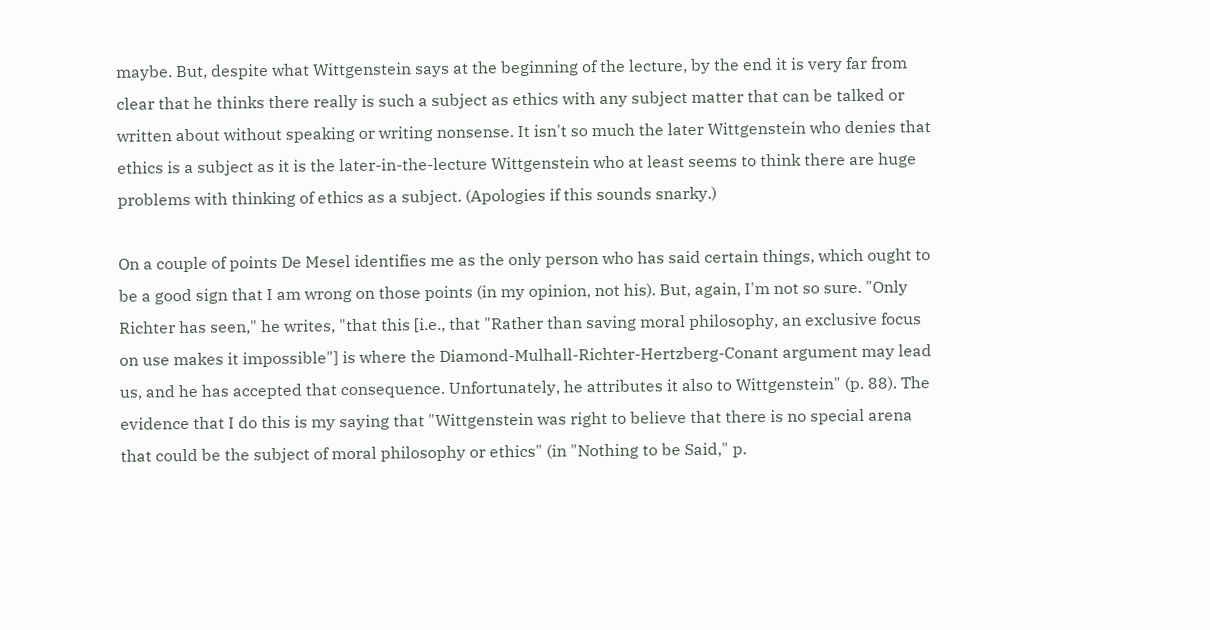maybe. But, despite what Wittgenstein says at the beginning of the lecture, by the end it is very far from clear that he thinks there really is such a subject as ethics with any subject matter that can be talked or written about without speaking or writing nonsense. It isn't so much the later Wittgenstein who denies that ethics is a subject as it is the later-in-the-lecture Wittgenstein who at least seems to think there are huge problems with thinking of ethics as a subject. (Apologies if this sounds snarky.)

On a couple of points De Mesel identifies me as the only person who has said certain things, which ought to be a good sign that I am wrong on those points (in my opinion, not his). But, again, I'm not so sure. "Only Richter has seen," he writes, "that this [i.e., that "Rather than saving moral philosophy, an exclusive focus on use makes it impossible"] is where the Diamond-Mulhall-Richter-Hertzberg-Conant argument may lead us, and he has accepted that consequence. Unfortunately, he attributes it also to Wittgenstein" (p. 88). The evidence that I do this is my saying that "Wittgenstein was right to believe that there is no special arena that could be the subject of moral philosophy or ethics" (in "Nothing to be Said," p.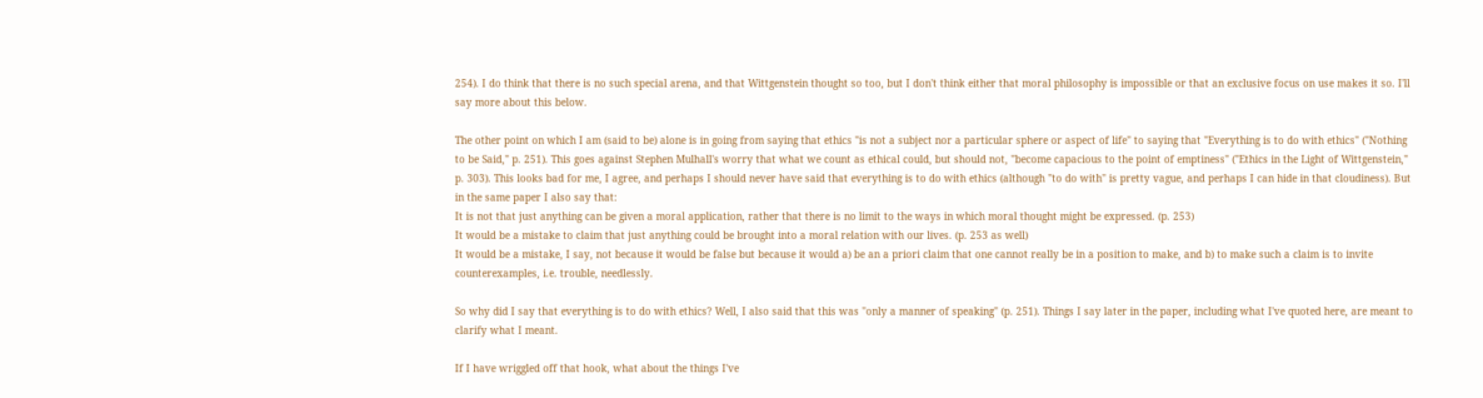254). I do think that there is no such special arena, and that Wittgenstein thought so too, but I don't think either that moral philosophy is impossible or that an exclusive focus on use makes it so. I'll say more about this below.

The other point on which I am (said to be) alone is in going from saying that ethics "is not a subject nor a particular sphere or aspect of life" to saying that "Everything is to do with ethics" ("Nothing to be Said," p. 251). This goes against Stephen Mulhall's worry that what we count as ethical could, but should not, "become capacious to the point of emptiness" ("Ethics in the Light of Wittgenstein," p. 303). This looks bad for me, I agree, and perhaps I should never have said that everything is to do with ethics (although "to do with" is pretty vague, and perhaps I can hide in that cloudiness). But in the same paper I also say that:
It is not that just anything can be given a moral application, rather that there is no limit to the ways in which moral thought might be expressed. (p. 253)
It would be a mistake to claim that just anything could be brought into a moral relation with our lives. (p. 253 as well)
It would be a mistake, I say, not because it would be false but because it would a) be an a priori claim that one cannot really be in a position to make, and b) to make such a claim is to invite counterexamples, i.e. trouble, needlessly.

So why did I say that everything is to do with ethics? Well, I also said that this was "only a manner of speaking" (p. 251). Things I say later in the paper, including what I've quoted here, are meant to clarify what I meant.

If I have wriggled off that hook, what about the things I've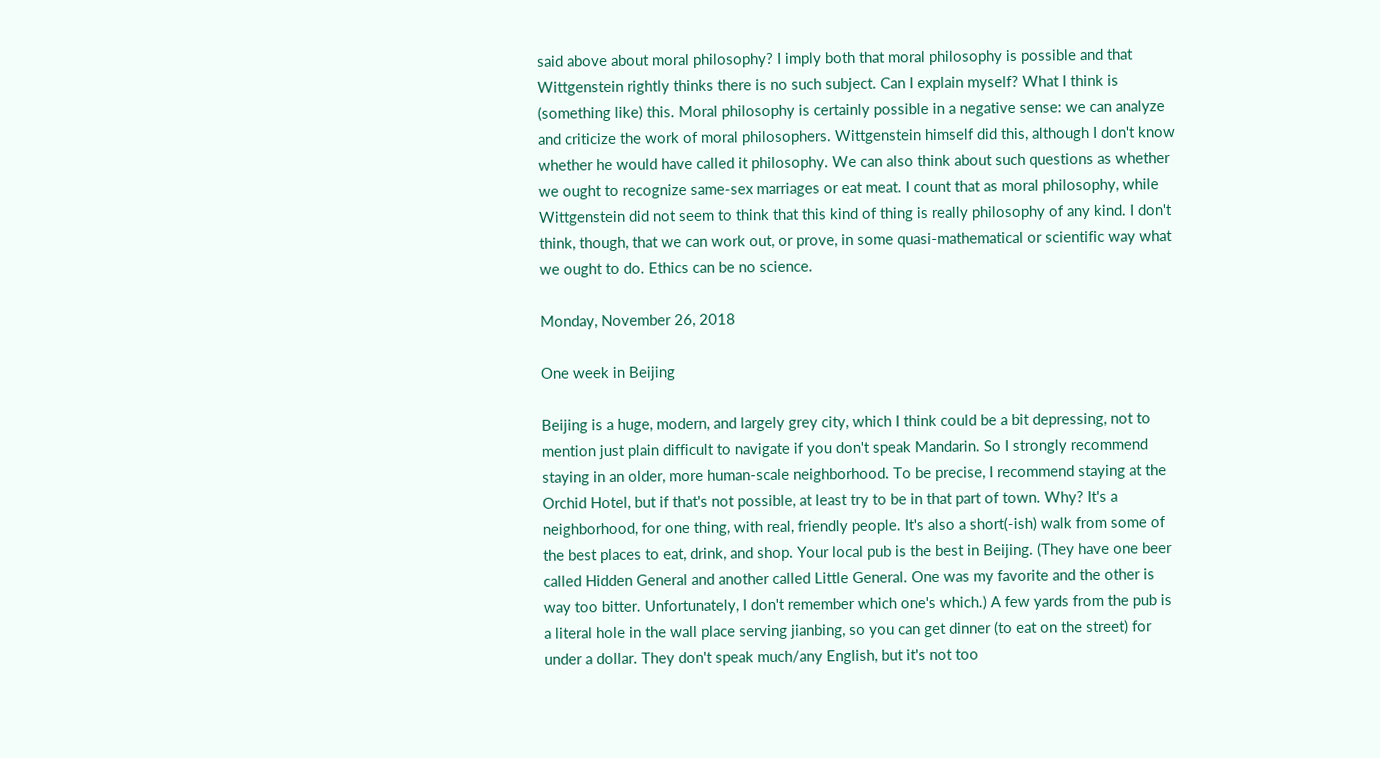said above about moral philosophy? I imply both that moral philosophy is possible and that Wittgenstein rightly thinks there is no such subject. Can I explain myself? What I think is (something like) this. Moral philosophy is certainly possible in a negative sense: we can analyze and criticize the work of moral philosophers. Wittgenstein himself did this, although I don't know whether he would have called it philosophy. We can also think about such questions as whether we ought to recognize same-sex marriages or eat meat. I count that as moral philosophy, while Wittgenstein did not seem to think that this kind of thing is really philosophy of any kind. I don't think, though, that we can work out, or prove, in some quasi-mathematical or scientific way what we ought to do. Ethics can be no science.

Monday, November 26, 2018

One week in Beijing

Beijing is a huge, modern, and largely grey city, which I think could be a bit depressing, not to mention just plain difficult to navigate if you don't speak Mandarin. So I strongly recommend staying in an older, more human-scale neighborhood. To be precise, I recommend staying at the Orchid Hotel, but if that's not possible, at least try to be in that part of town. Why? It's a neighborhood, for one thing, with real, friendly people. It's also a short(-ish) walk from some of the best places to eat, drink, and shop. Your local pub is the best in Beijing. (They have one beer called Hidden General and another called Little General. One was my favorite and the other is way too bitter. Unfortunately, I don't remember which one's which.) A few yards from the pub is a literal hole in the wall place serving jianbing, so you can get dinner (to eat on the street) for under a dollar. They don't speak much/any English, but it's not too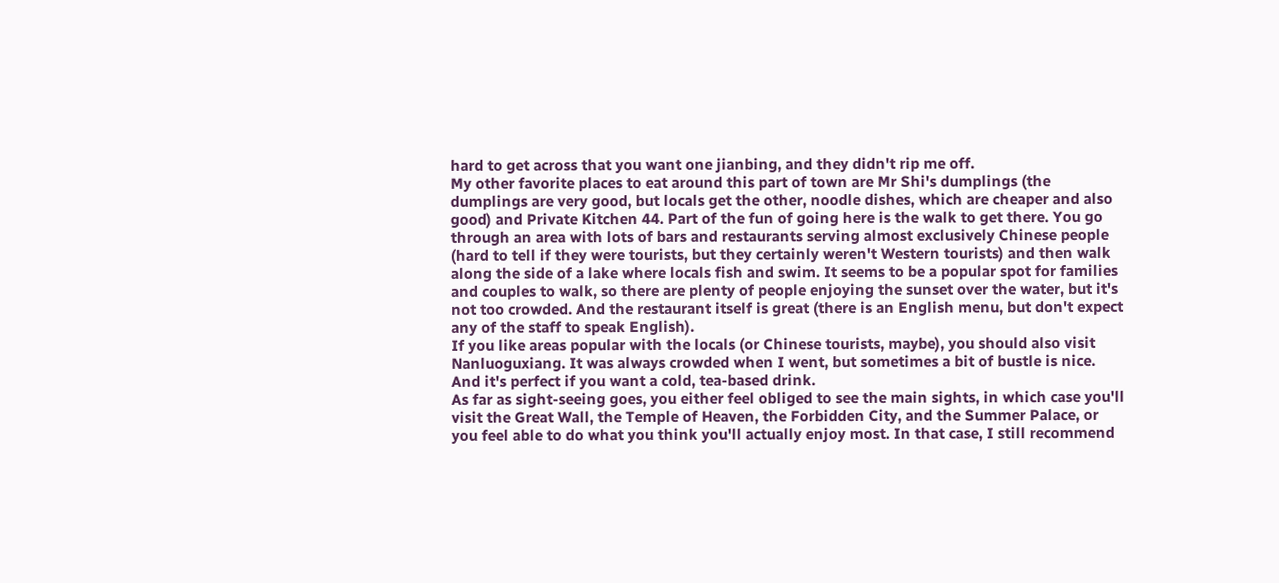hard to get across that you want one jianbing, and they didn't rip me off.
My other favorite places to eat around this part of town are Mr Shi's dumplings (the dumplings are very good, but locals get the other, noodle dishes, which are cheaper and also good) and Private Kitchen 44. Part of the fun of going here is the walk to get there. You go through an area with lots of bars and restaurants serving almost exclusively Chinese people (hard to tell if they were tourists, but they certainly weren't Western tourists) and then walk along the side of a lake where locals fish and swim. It seems to be a popular spot for families and couples to walk, so there are plenty of people enjoying the sunset over the water, but it's not too crowded. And the restaurant itself is great (there is an English menu, but don't expect any of the staff to speak English).
If you like areas popular with the locals (or Chinese tourists, maybe), you should also visit Nanluoguxiang. It was always crowded when I went, but sometimes a bit of bustle is nice. And it's perfect if you want a cold, tea-based drink.
As far as sight-seeing goes, you either feel obliged to see the main sights, in which case you'll visit the Great Wall, the Temple of Heaven, the Forbidden City, and the Summer Palace, or you feel able to do what you think you'll actually enjoy most. In that case, I still recommend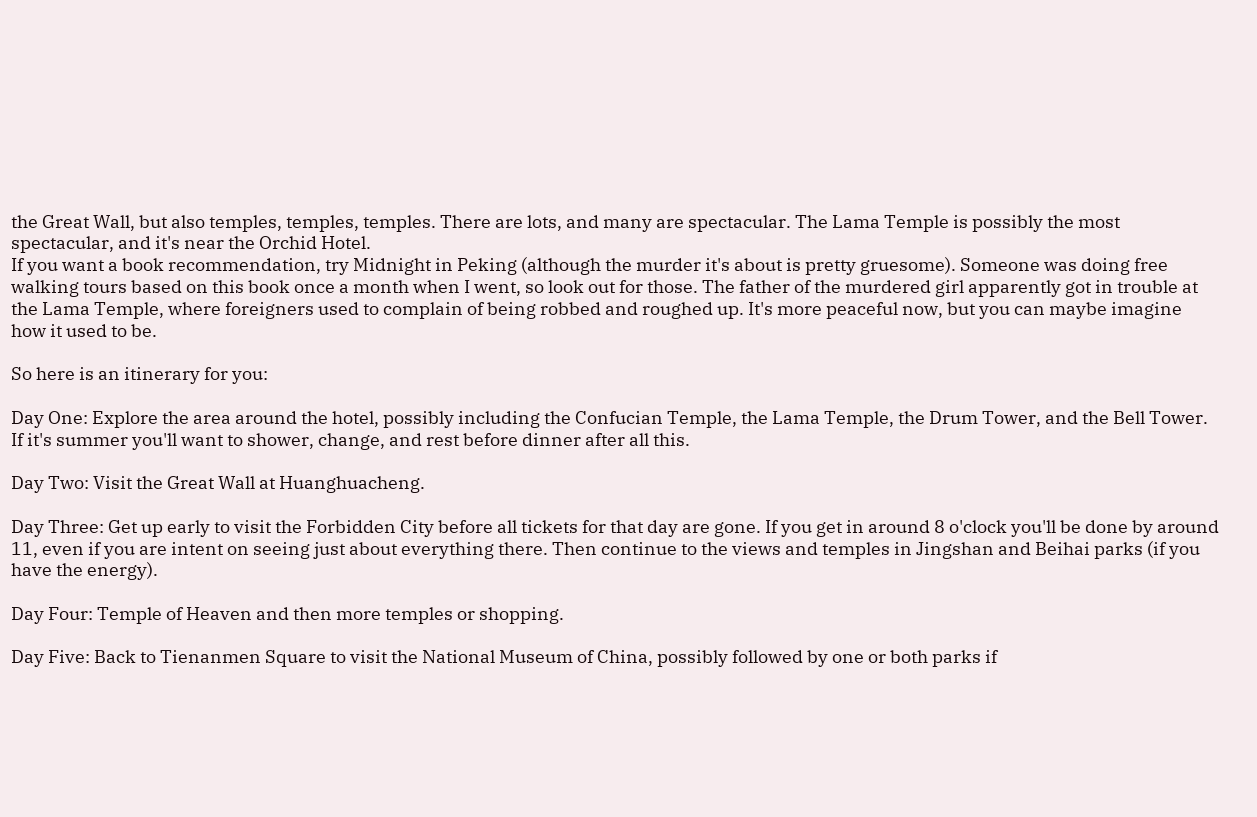the Great Wall, but also temples, temples, temples. There are lots, and many are spectacular. The Lama Temple is possibly the most spectacular, and it's near the Orchid Hotel.
If you want a book recommendation, try Midnight in Peking (although the murder it's about is pretty gruesome). Someone was doing free walking tours based on this book once a month when I went, so look out for those. The father of the murdered girl apparently got in trouble at the Lama Temple, where foreigners used to complain of being robbed and roughed up. It's more peaceful now, but you can maybe imagine how it used to be.

So here is an itinerary for you:

Day One: Explore the area around the hotel, possibly including the Confucian Temple, the Lama Temple, the Drum Tower, and the Bell Tower. If it's summer you'll want to shower, change, and rest before dinner after all this.

Day Two: Visit the Great Wall at Huanghuacheng.

Day Three: Get up early to visit the Forbidden City before all tickets for that day are gone. If you get in around 8 o'clock you'll be done by around 11, even if you are intent on seeing just about everything there. Then continue to the views and temples in Jingshan and Beihai parks (if you have the energy).

Day Four: Temple of Heaven and then more temples or shopping.

Day Five: Back to Tienanmen Square to visit the National Museum of China, possibly followed by one or both parks if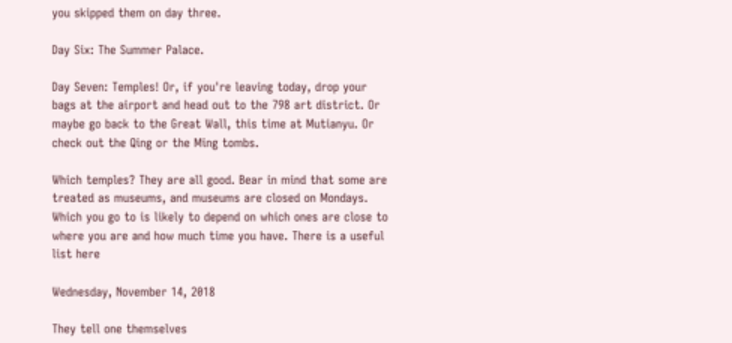you skipped them on day three.

Day Six: The Summer Palace.

Day Seven: Temples! Or, if you're leaving today, drop your bags at the airport and head out to the 798 art district. Or maybe go back to the Great Wall, this time at Mutianyu. Or check out the Qing or the Ming tombs.

Which temples? They are all good. Bear in mind that some are treated as museums, and museums are closed on Mondays. Which you go to is likely to depend on which ones are close to where you are and how much time you have. There is a useful list here

Wednesday, November 14, 2018

They tell one themselves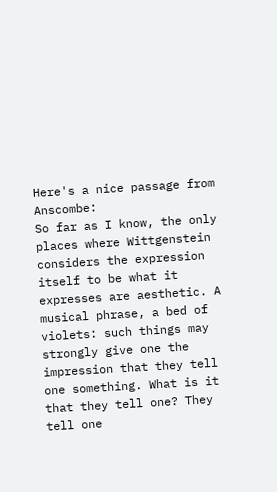Here's a nice passage from Anscombe:
So far as I know, the only places where Wittgenstein considers the expression itself to be what it expresses are aesthetic. A musical phrase, a bed of violets: such things may strongly give one the impression that they tell one something. What is it that they tell one? They tell one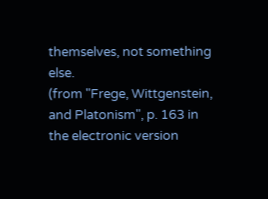themselves, not something else.
(from "Frege, Wittgenstein, and Platonism", p. 163 in the electronic version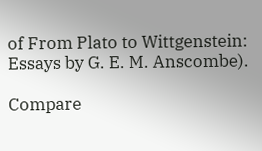of From Plato to Wittgenstein: Essays by G. E. M. Anscombe).

Compare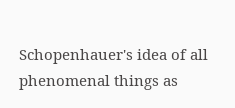Schopenhauer's idea of all phenomenal things as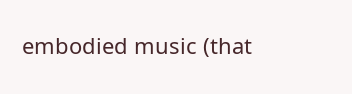embodied music (that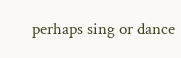perhaps sing or dance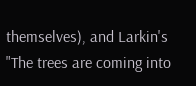themselves), and Larkin's "The trees are coming into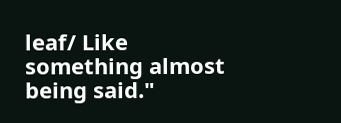leaf/ Like something almost being said."